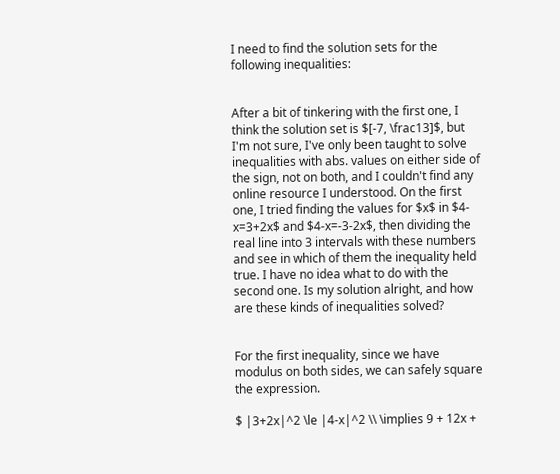I need to find the solution sets for the following inequalities:


After a bit of tinkering with the first one, I think the solution set is $[-7, \frac13]$, but I'm not sure, I've only been taught to solve inequalities with abs. values on either side of the sign, not on both, and I couldn't find any online resource I understood. On the first one, I tried finding the values for $x$ in $4-x=3+2x$ and $4-x=-3-2x$, then dividing the real line into 3 intervals with these numbers and see in which of them the inequality held true. I have no idea what to do with the second one. Is my solution alright, and how are these kinds of inequalities solved?


For the first inequality, since we have modulus on both sides, we can safely square the expression.

$ |3+2x|^2 \le |4-x|^2 \\ \implies 9 + 12x +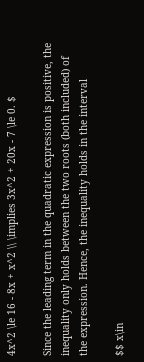4x^2 \le 16 - 8x + x^2 \\ \implies 3x^2 + 20x - 7 \le 0. $

Since the leading term in the quadratic expression is positive, the inequality only holds between the two roots (both included) of the expression. Hence, the inequality holds in the interval

$$ x\in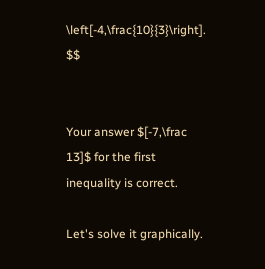\left[-4,\frac{10}{3}\right]. $$


Your answer $[-7,\frac 13]$ for the first inequality is correct.

Let's solve it graphically.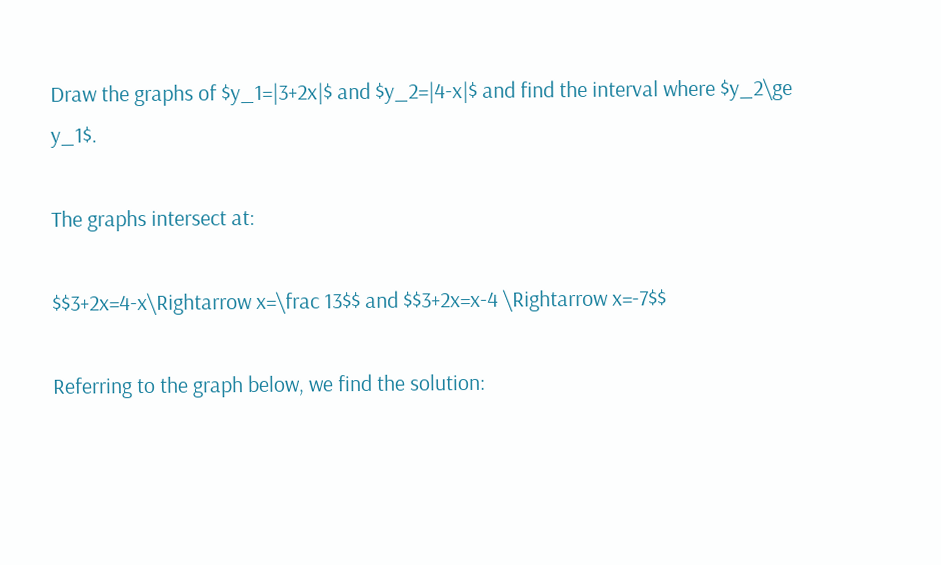Draw the graphs of $y_1=|3+2x|$ and $y_2=|4-x|$ and find the interval where $y_2\ge y_1$.

The graphs intersect at:

$$3+2x=4-x\Rightarrow x=\frac 13$$ and $$3+2x=x-4 \Rightarrow x=-7$$

Referring to the graph below, we find the solution: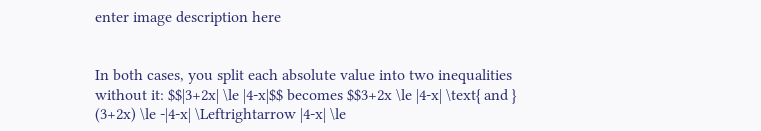enter image description here


In both cases, you split each absolute value into two inequalities without it: $$|3+2x| \le |4-x|$$ becomes $$3+2x \le |4-x| \text{ and } (3+2x) \le -|4-x| \Leftrightarrow |4-x| \le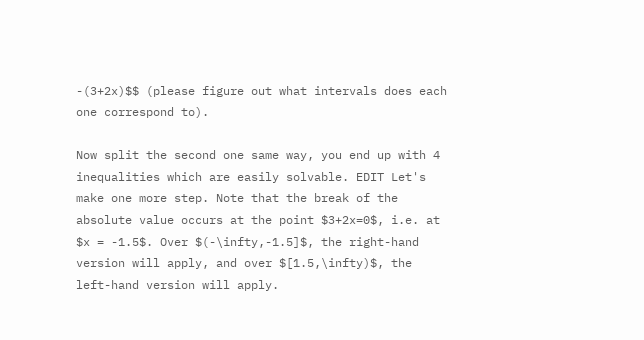-(3+2x)$$ (please figure out what intervals does each one correspond to).

Now split the second one same way, you end up with 4 inequalities which are easily solvable. EDIT Let's make one more step. Note that the break of the absolute value occurs at the point $3+2x=0$, i.e. at $x = -1.5$. Over $(-\infty,-1.5]$, the right-hand version will apply, and over $[1.5,\infty)$, the left-hand version will apply.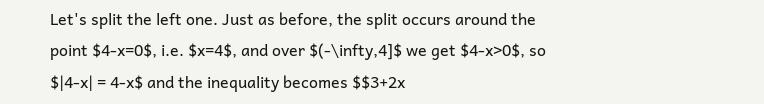Let's split the left one. Just as before, the split occurs around the point $4-x=0$, i.e. $x=4$, and over $(-\infty,4]$ we get $4-x>0$, so $|4-x| = 4-x$ and the inequality becomes $$3+2x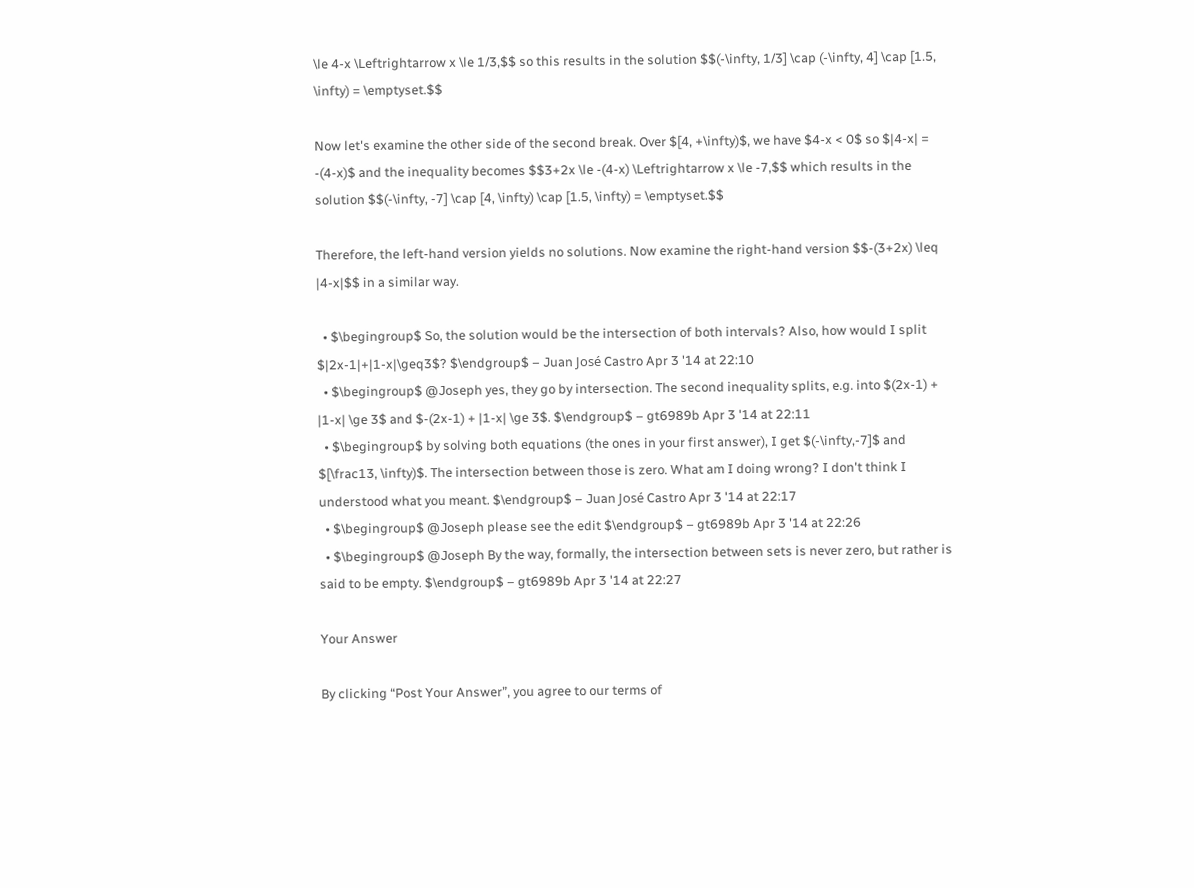\le 4-x \Leftrightarrow x \le 1/3,$$ so this results in the solution $$(-\infty, 1/3] \cap (-\infty, 4] \cap [1.5, \infty) = \emptyset.$$

Now let's examine the other side of the second break. Over $[4, +\infty)$, we have $4-x < 0$ so $|4-x| = -(4-x)$ and the inequality becomes $$3+2x \le -(4-x) \Leftrightarrow x \le -7,$$ which results in the solution $$(-\infty, -7] \cap [4, \infty) \cap [1.5, \infty) = \emptyset.$$

Therefore, the left-hand version yields no solutions. Now examine the right-hand version $$-(3+2x) \leq |4-x|$$ in a similar way.

  • $\begingroup$ So, the solution would be the intersection of both intervals? Also, how would I split $|2x-1|+|1-x|\geq3$? $\endgroup$ – Juan José Castro Apr 3 '14 at 22:10
  • $\begingroup$ @Joseph yes, they go by intersection. The second inequality splits, e.g. into $(2x-1) + |1-x| \ge 3$ and $-(2x-1) + |1-x| \ge 3$. $\endgroup$ – gt6989b Apr 3 '14 at 22:11
  • $\begingroup$ by solving both equations (the ones in your first answer), I get $(-\infty,-7]$ and $[\frac13, \infty)$. The intersection between those is zero. What am I doing wrong? I don't think I understood what you meant. $\endgroup$ – Juan José Castro Apr 3 '14 at 22:17
  • $\begingroup$ @Joseph please see the edit $\endgroup$ – gt6989b Apr 3 '14 at 22:26
  • $\begingroup$ @Joseph By the way, formally, the intersection between sets is never zero, but rather is said to be empty. $\endgroup$ – gt6989b Apr 3 '14 at 22:27

Your Answer

By clicking “Post Your Answer”, you agree to our terms of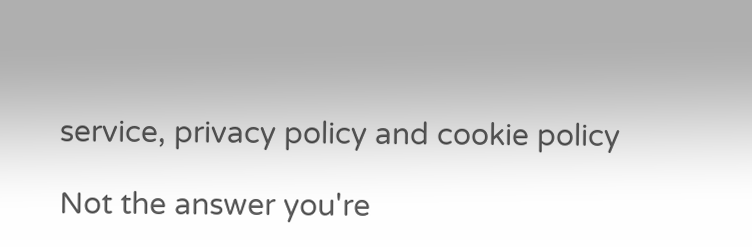service, privacy policy and cookie policy

Not the answer you're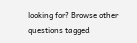looking for? Browse other questions tagged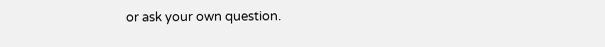or ask your own question.